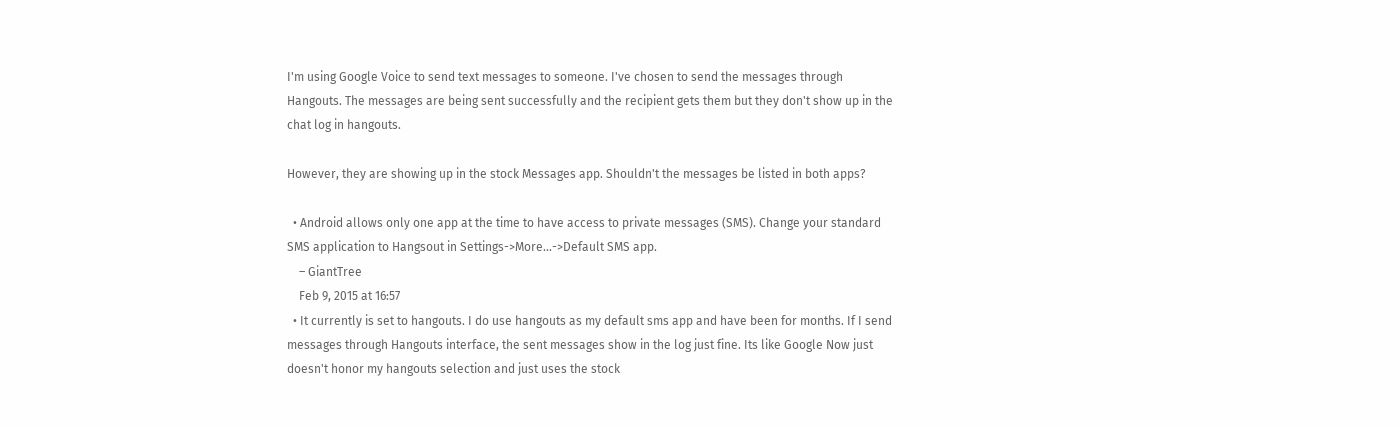I'm using Google Voice to send text messages to someone. I've chosen to send the messages through Hangouts. The messages are being sent successfully and the recipient gets them but they don't show up in the chat log in hangouts.

However, they are showing up in the stock Messages app. Shouldn't the messages be listed in both apps?

  • Android allows only one app at the time to have access to private messages (SMS). Change your standard SMS application to Hangsout in Settings->More...->Default SMS app.
    – GiantTree
    Feb 9, 2015 at 16:57
  • It currently is set to hangouts. I do use hangouts as my default sms app and have been for months. If I send messages through Hangouts interface, the sent messages show in the log just fine. Its like Google Now just doesn't honor my hangouts selection and just uses the stock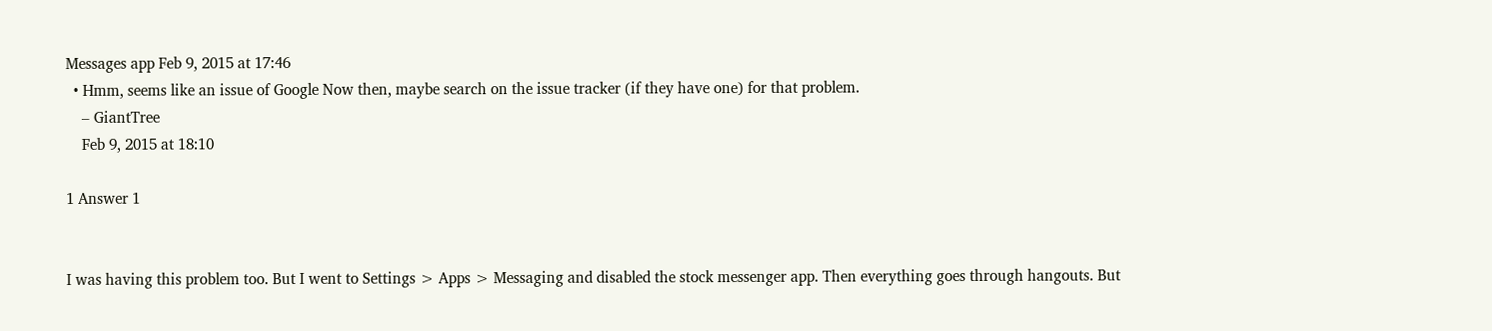Messages app Feb 9, 2015 at 17:46
  • Hmm, seems like an issue of Google Now then, maybe search on the issue tracker (if they have one) for that problem.
    – GiantTree
    Feb 9, 2015 at 18:10

1 Answer 1


I was having this problem too. But I went to Settings > Apps > Messaging and disabled the stock messenger app. Then everything goes through hangouts. But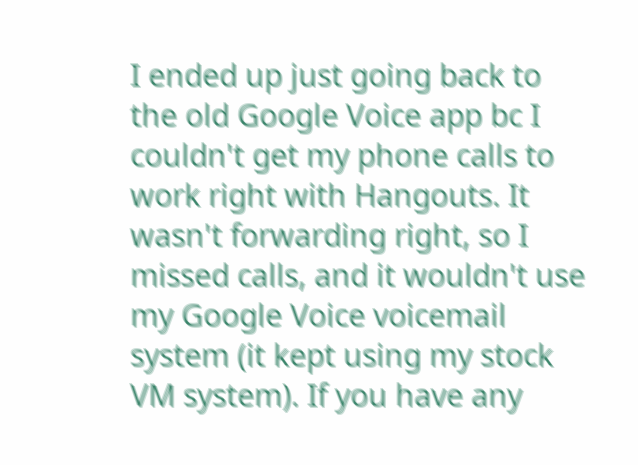I ended up just going back to the old Google Voice app bc I couldn't get my phone calls to work right with Hangouts. It wasn't forwarding right, so I missed calls, and it wouldn't use my Google Voice voicemail system (it kept using my stock VM system). If you have any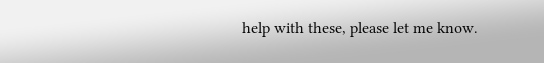help with these, please let me know.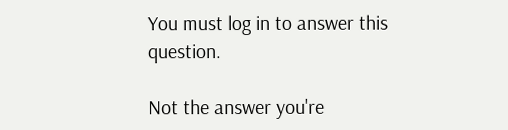You must log in to answer this question.

Not the answer you're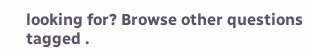looking for? Browse other questions tagged .